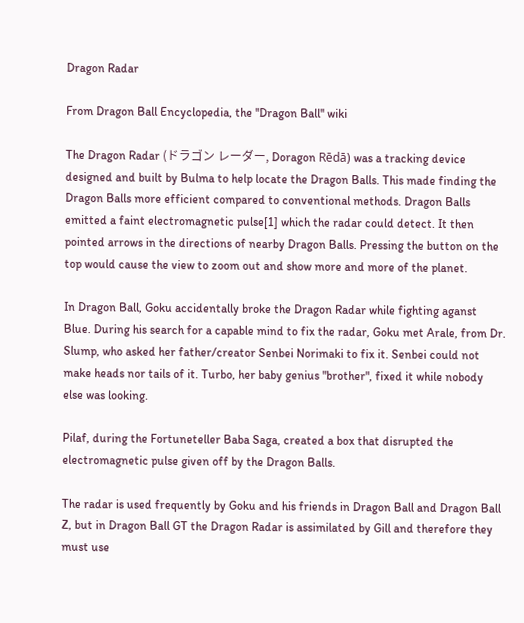Dragon Radar

From Dragon Ball Encyclopedia, the ''Dragon Ball'' wiki

The Dragon Radar (ドラゴン レーダー, Doragon Rēdā) was a tracking device designed and built by Bulma to help locate the Dragon Balls. This made finding the Dragon Balls more efficient compared to conventional methods. Dragon Balls emitted a faint electromagnetic pulse[1] which the radar could detect. It then pointed arrows in the directions of nearby Dragon Balls. Pressing the button on the top would cause the view to zoom out and show more and more of the planet.

In Dragon Ball, Goku accidentally broke the Dragon Radar while fighting aganst Blue. During his search for a capable mind to fix the radar, Goku met Arale, from Dr. Slump, who asked her father/creator Senbei Norimaki to fix it. Senbei could not make heads nor tails of it. Turbo, her baby genius "brother", fixed it while nobody else was looking.

Pilaf, during the Fortuneteller Baba Saga, created a box that disrupted the electromagnetic pulse given off by the Dragon Balls.

The radar is used frequently by Goku and his friends in Dragon Ball and Dragon Ball Z, but in Dragon Ball GT the Dragon Radar is assimilated by Gill and therefore they must use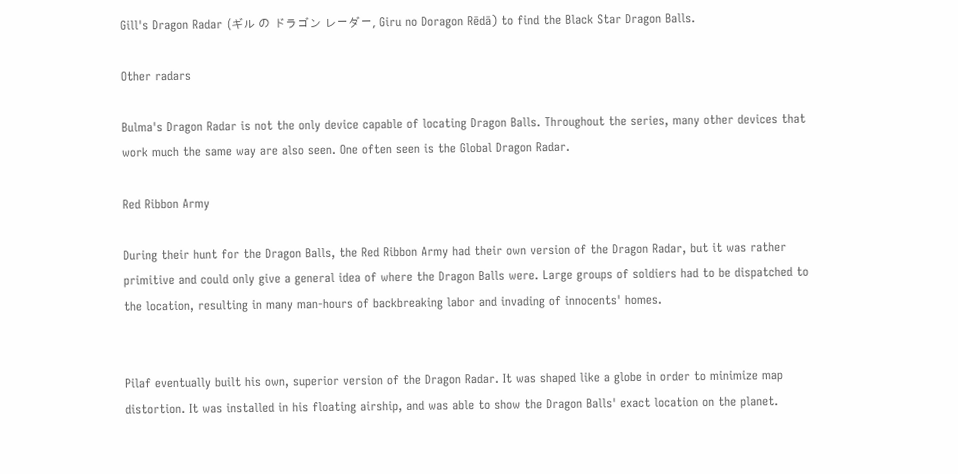Gill's Dragon Radar (ギル の ドラゴン レーダー, Giru no Doragon Rēdā) to find the Black Star Dragon Balls.

Other radars

Bulma's Dragon Radar is not the only device capable of locating Dragon Balls. Throughout the series, many other devices that work much the same way are also seen. One often seen is the Global Dragon Radar.

Red Ribbon Army

During their hunt for the Dragon Balls, the Red Ribbon Army had their own version of the Dragon Radar, but it was rather primitive and could only give a general idea of where the Dragon Balls were. Large groups of soldiers had to be dispatched to the location, resulting in many man-hours of backbreaking labor and invading of innocents' homes.


Pilaf eventually built his own, superior version of the Dragon Radar. It was shaped like a globe in order to minimize map distortion. It was installed in his floating airship, and was able to show the Dragon Balls' exact location on the planet.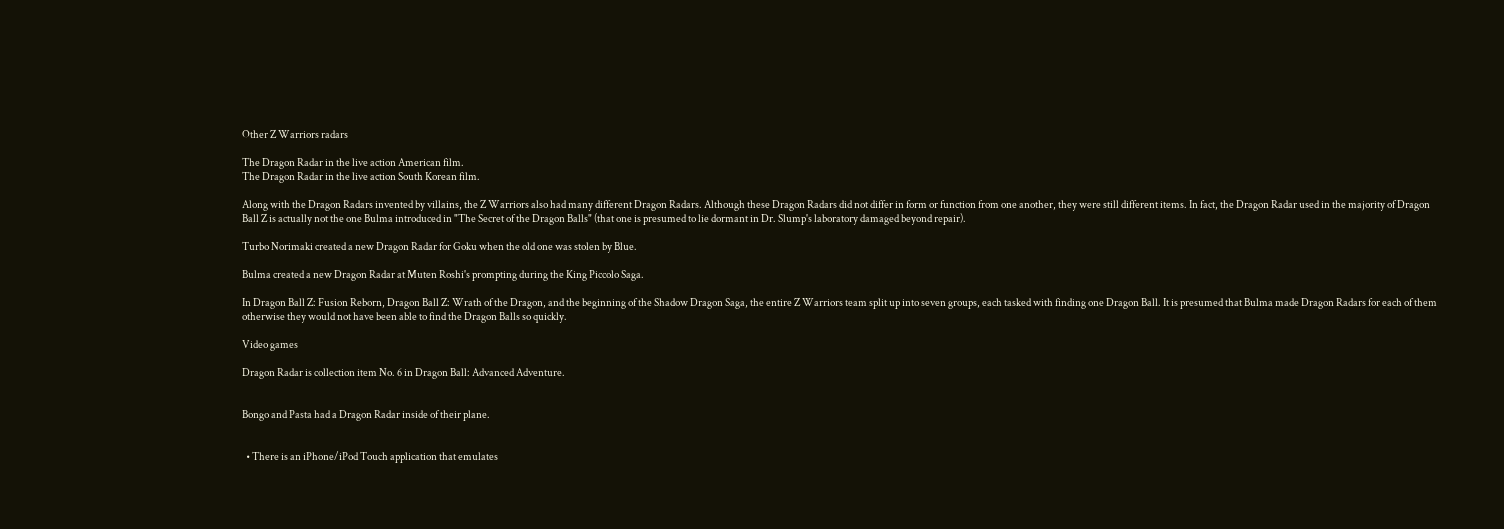Other Z Warriors radars

The Dragon Radar in the live action American film.
The Dragon Radar in the live action South Korean film.

Along with the Dragon Radars invented by villains, the Z Warriors also had many different Dragon Radars. Although these Dragon Radars did not differ in form or function from one another, they were still different items. In fact, the Dragon Radar used in the majority of Dragon Ball Z is actually not the one Bulma introduced in "The Secret of the Dragon Balls" (that one is presumed to lie dormant in Dr. Slump's laboratory damaged beyond repair).

Turbo Norimaki created a new Dragon Radar for Goku when the old one was stolen by Blue.

Bulma created a new Dragon Radar at Muten Roshi's prompting during the King Piccolo Saga.

In Dragon Ball Z: Fusion Reborn, Dragon Ball Z: Wrath of the Dragon, and the beginning of the Shadow Dragon Saga, the entire Z Warriors team split up into seven groups, each tasked with finding one Dragon Ball. It is presumed that Bulma made Dragon Radars for each of them otherwise they would not have been able to find the Dragon Balls so quickly.

Video games

Dragon Radar is collection item No. 6 in Dragon Ball: Advanced Adventure.


Bongo and Pasta had a Dragon Radar inside of their plane.


  • There is an iPhone/iPod Touch application that emulates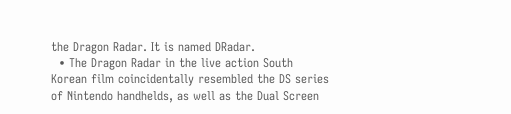the Dragon Radar. It is named DRadar.
  • The Dragon Radar in the live action South Korean film coincidentally resembled the DS series of Nintendo handhelds, as well as the Dual Screen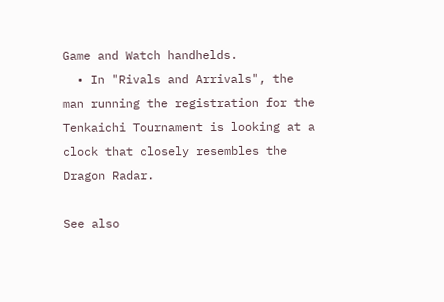Game and Watch handhelds.
  • In "Rivals and Arrivals", the man running the registration for the Tenkaichi Tournament is looking at a clock that closely resembles the Dragon Radar.

See also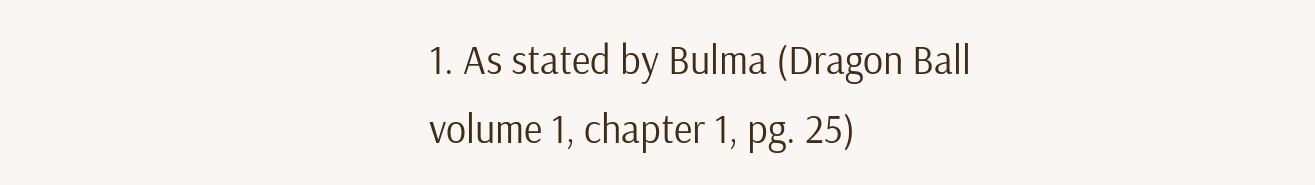1. As stated by Bulma (Dragon Ball volume 1, chapter 1, pg. 25)